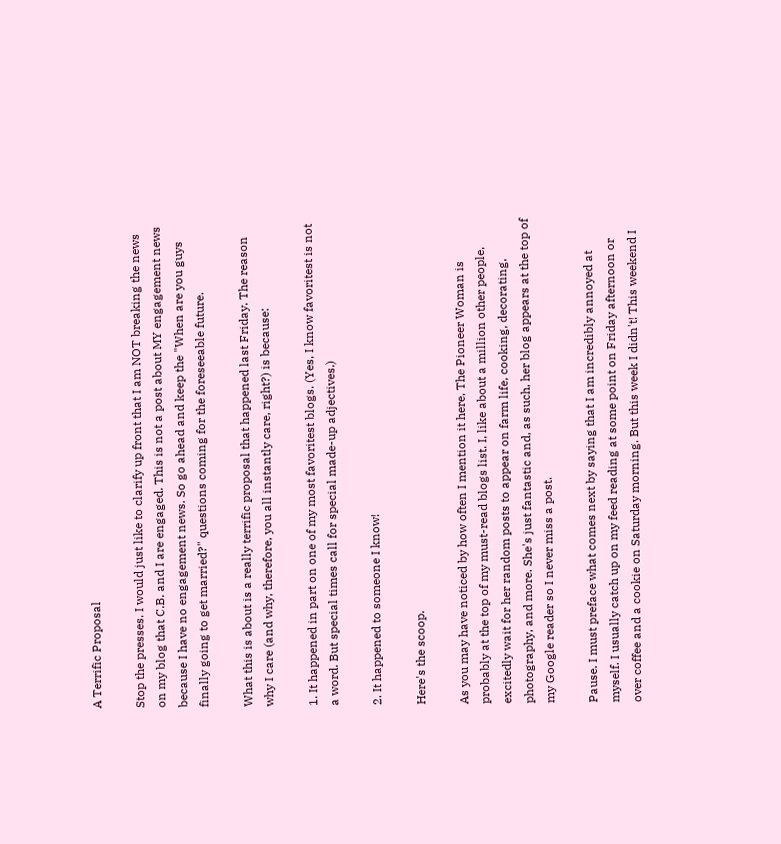A Terrific Proposal

Stop the presses. I would just like to clarify up front that I am NOT breaking the news on my blog that C.B. and I are engaged. This is not a post about MY engagement news because I have no engagement news. So go ahead and keep the "When are you guys finally going to get married?" questions coming for the foreseeable future.

What this is about is a really terrific proposal that happened last Friday. The reason why I care (and why, therefore, you all instantly care, right?) is because:

1. It happened in part on one of my most favoritest blogs. (Yes, I know favoritest is not a word. But special times call for special made-up adjectives.)

2. It happened to someone I know!

Here's the scoop.

As you may have noticed by how often I mention it here, The Pioneer Woman is probably at the top of my must-read blogs list. I, like about a million other people, excitedly wait for her random posts to appear on farm life, cooking, decorating, photography, and more. She's just fantastic and, as such, her blog appears at the top of my Google reader so I never miss a post.

Pause. I must preface what comes next by saying that I am incredibly annoyed at myself. I usually catch up on my feed reading at some point on Friday afternoon or over coffee and a cookie on Saturday morning. But this week I didn't! This weekend I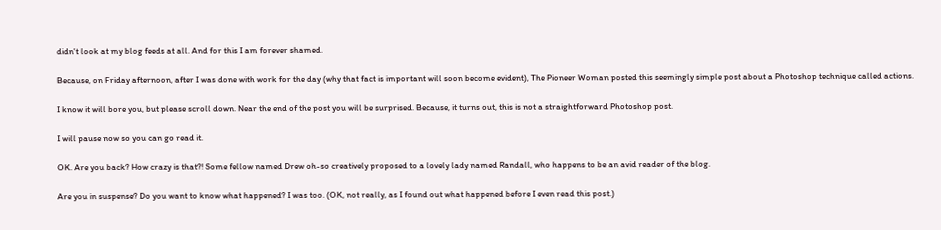didn't look at my blog feeds at all. And for this I am forever shamed.

Because, on Friday afternoon, after I was done with work for the day (why that fact is important will soon become evident), The Pioneer Woman posted this seemingly simple post about a Photoshop technique called actions.

I know it will bore you, but please scroll down. Near the end of the post you will be surprised. Because, it turns out, this is not a straightforward Photoshop post.

I will pause now so you can go read it.

OK. Are you back? How crazy is that?! Some fellow named Drew oh-so creatively proposed to a lovely lady named Randall, who happens to be an avid reader of the blog.

Are you in suspense? Do you want to know what happened? I was too. (OK, not really, as I found out what happened before I even read this post.)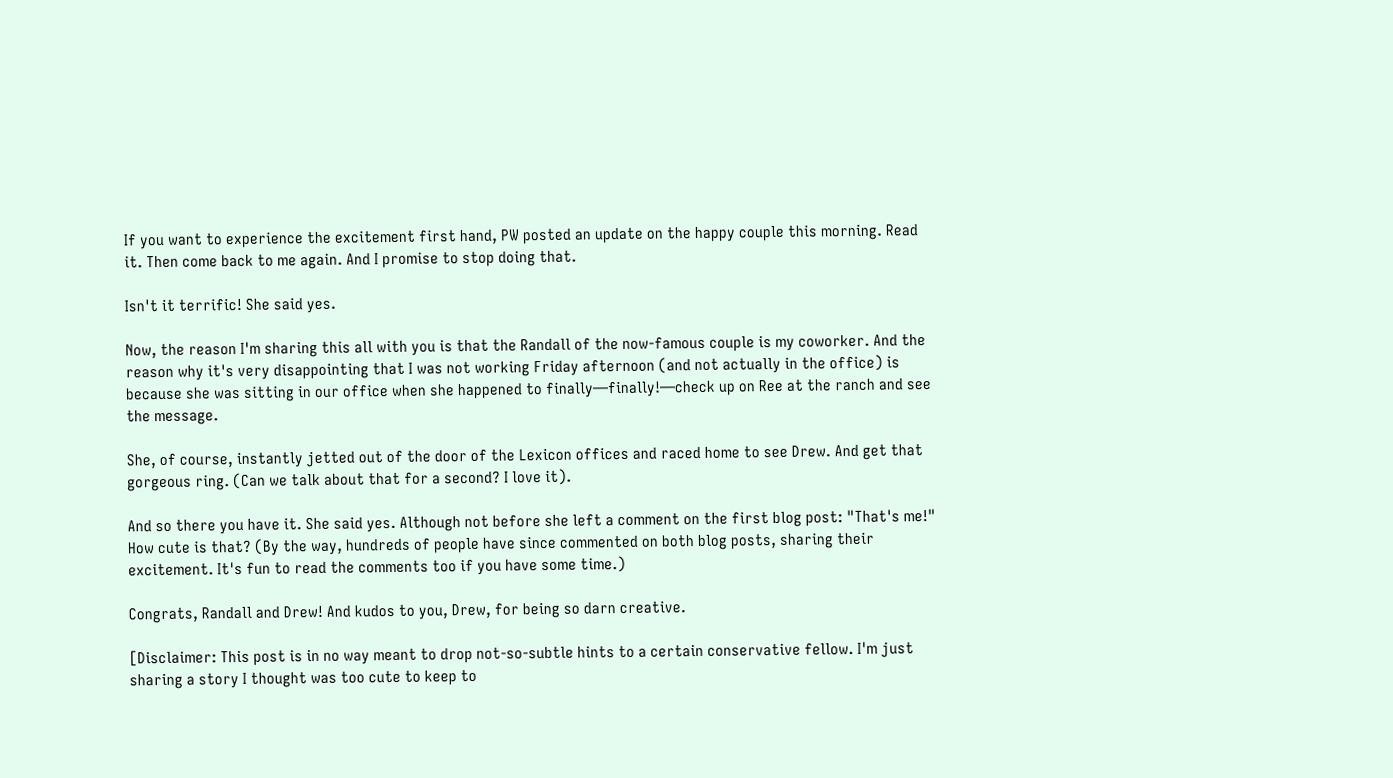If you want to experience the excitement first hand, PW posted an update on the happy couple this morning. Read it. Then come back to me again. And I promise to stop doing that.

Isn't it terrific! She said yes.

Now, the reason I'm sharing this all with you is that the Randall of the now-famous couple is my coworker. And the reason why it's very disappointing that I was not working Friday afternoon (and not actually in the office) is because she was sitting in our office when she happened to finally—finally!—check up on Ree at the ranch and see the message.

She, of course, instantly jetted out of the door of the Lexicon offices and raced home to see Drew. And get that gorgeous ring. (Can we talk about that for a second? I love it).

And so there you have it. She said yes. Although not before she left a comment on the first blog post: "That's me!" How cute is that? (By the way, hundreds of people have since commented on both blog posts, sharing their excitement. It's fun to read the comments too if you have some time.)

Congrats, Randall and Drew! And kudos to you, Drew, for being so darn creative.

[Disclaimer: This post is in no way meant to drop not-so-subtle hints to a certain conservative fellow. I'm just sharing a story I thought was too cute to keep to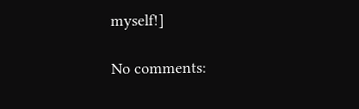myself!]

No comments: